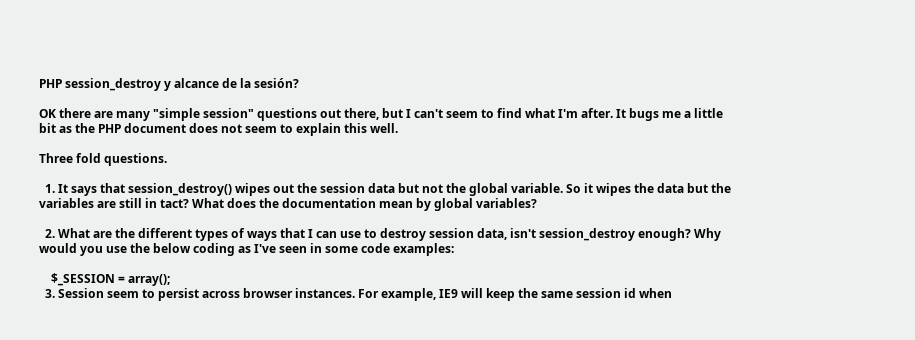PHP session_destroy y alcance de la sesión?

OK there are many "simple session" questions out there, but I can't seem to find what I'm after. It bugs me a little bit as the PHP document does not seem to explain this well.

Three fold questions.

  1. It says that session_destroy() wipes out the session data but not the global variable. So it wipes the data but the variables are still in tact? What does the documentation mean by global variables?

  2. What are the different types of ways that I can use to destroy session data, isn't session_destroy enough? Why would you use the below coding as I've seen in some code examples:

    $_SESSION = array();
  3. Session seem to persist across browser instances. For example, IE9 will keep the same session id when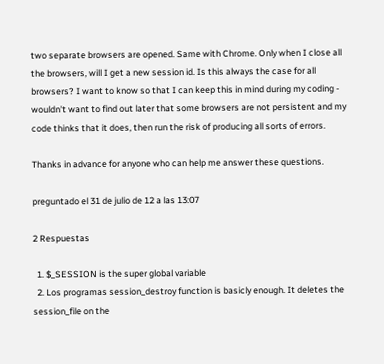two separate browsers are opened. Same with Chrome. Only when I close all the browsers, will I get a new session id. Is this always the case for all browsers? I want to know so that I can keep this in mind during my coding - wouldn't want to find out later that some browsers are not persistent and my code thinks that it does, then run the risk of producing all sorts of errors.

Thanks in advance for anyone who can help me answer these questions.

preguntado el 31 de julio de 12 a las 13:07

2 Respuestas

  1. $_SESSION is the super global variable
  2. Los programas session_destroy function is basicly enough. It deletes the session_file on the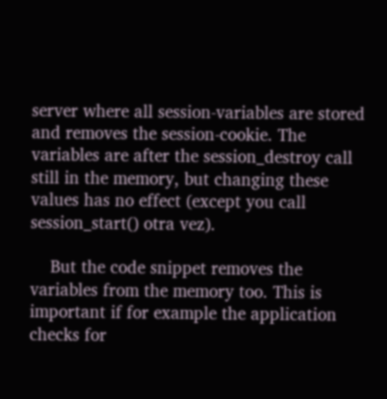server where all session-variables are stored and removes the session-cookie. The variables are after the session_destroy call still in the memory, but changing these values has no effect (except you call session_start() otra vez).

    But the code snippet removes the variables from the memory too. This is important if for example the application checks for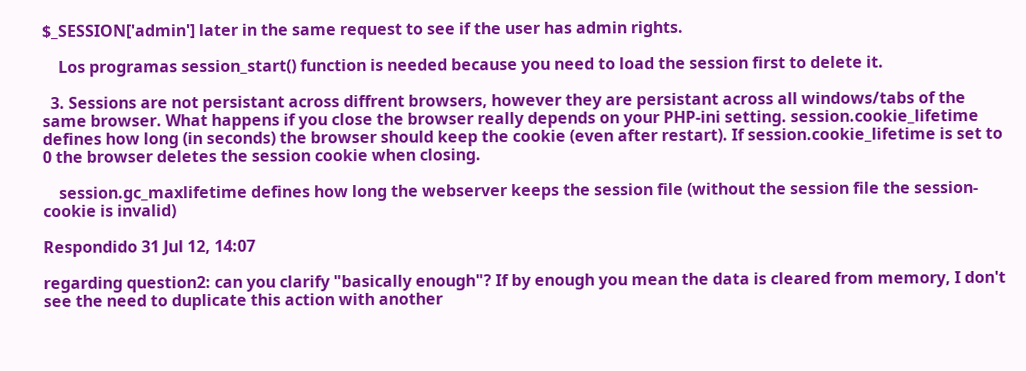$_SESSION['admin'] later in the same request to see if the user has admin rights.

    Los programas session_start() function is needed because you need to load the session first to delete it.

  3. Sessions are not persistant across diffrent browsers, however they are persistant across all windows/tabs of the same browser. What happens if you close the browser really depends on your PHP-ini setting. session.cookie_lifetime defines how long (in seconds) the browser should keep the cookie (even after restart). If session.cookie_lifetime is set to 0 the browser deletes the session cookie when closing.

    session.gc_maxlifetime defines how long the webserver keeps the session file (without the session file the session-cookie is invalid)

Respondido 31 Jul 12, 14:07

regarding question2: can you clarify "basically enough"? If by enough you mean the data is cleared from memory, I don't see the need to duplicate this action with another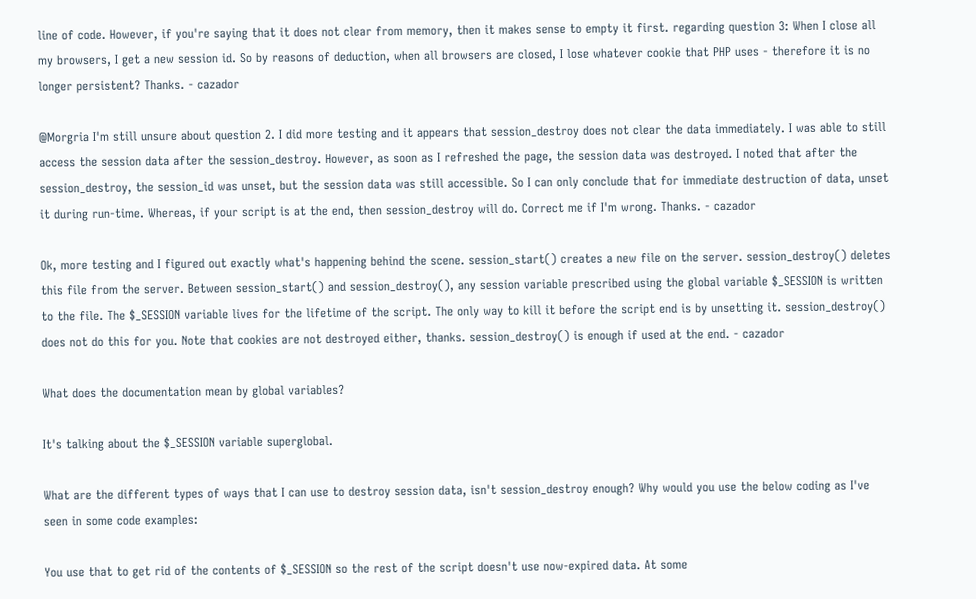line of code. However, if you're saying that it does not clear from memory, then it makes sense to empty it first. regarding question 3: When I close all my browsers, I get a new session id. So by reasons of deduction, when all browsers are closed, I lose whatever cookie that PHP uses - therefore it is no longer persistent? Thanks. - cazador

@Morgria I'm still unsure about question 2. I did more testing and it appears that session_destroy does not clear the data immediately. I was able to still access the session data after the session_destroy. However, as soon as I refreshed the page, the session data was destroyed. I noted that after the session_destroy, the session_id was unset, but the session data was still accessible. So I can only conclude that for immediate destruction of data, unset it during run-time. Whereas, if your script is at the end, then session_destroy will do. Correct me if I'm wrong. Thanks. - cazador

Ok, more testing and I figured out exactly what's happening behind the scene. session_start() creates a new file on the server. session_destroy() deletes this file from the server. Between session_start() and session_destroy(), any session variable prescribed using the global variable $_SESSION is written to the file. The $_SESSION variable lives for the lifetime of the script. The only way to kill it before the script end is by unsetting it. session_destroy() does not do this for you. Note that cookies are not destroyed either, thanks. session_destroy() is enough if used at the end. - cazador

What does the documentation mean by global variables?

It's talking about the $_SESSION variable superglobal.

What are the different types of ways that I can use to destroy session data, isn't session_destroy enough? Why would you use the below coding as I've seen in some code examples:

You use that to get rid of the contents of $_SESSION so the rest of the script doesn't use now-expired data. At some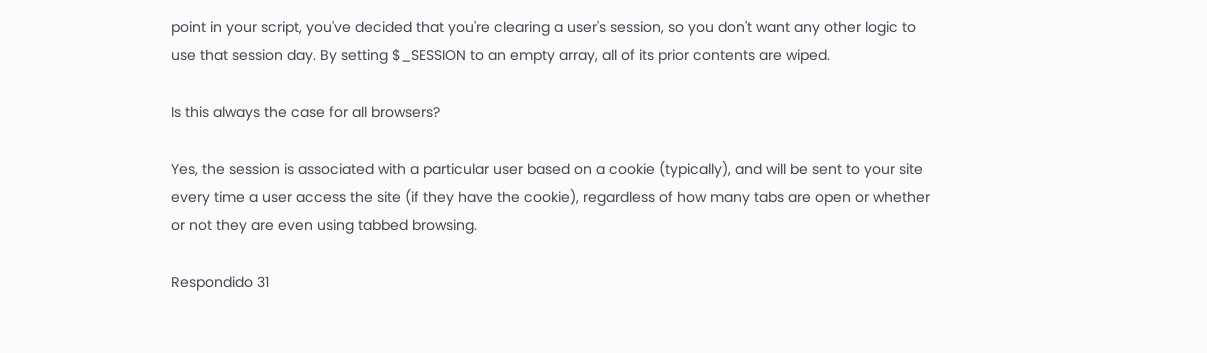point in your script, you've decided that you're clearing a user's session, so you don't want any other logic to use that session day. By setting $_SESSION to an empty array, all of its prior contents are wiped.

Is this always the case for all browsers?

Yes, the session is associated with a particular user based on a cookie (typically), and will be sent to your site every time a user access the site (if they have the cookie), regardless of how many tabs are open or whether or not they are even using tabbed browsing.

Respondido 31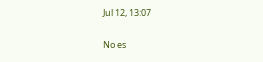Jul 12, 13:07

No es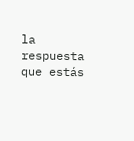la respuesta que estás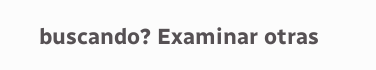buscando? Examinar otras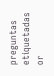preguntas etiquetadas or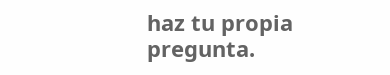haz tu propia pregunta.